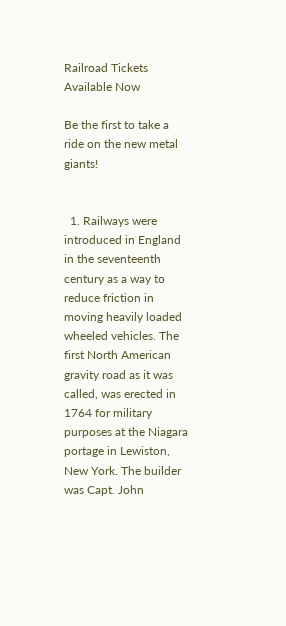Railroad Tickets Available Now

Be the first to take a ride on the new metal giants!


  1. Railways were introduced in England in the seventeenth century as a way to reduce friction in moving heavily loaded wheeled vehicles. The first North American gravity road as it was called, was erected in 1764 for military purposes at the Niagara portage in Lewiston, New York. The builder was Capt. John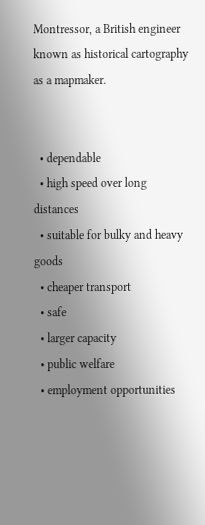Montressor, a British engineer known as historical cartography as a mapmaker.


  • dependable
  • high speed over long distances
  • suitable for bulky and heavy goods
  • cheaper transport
  • safe
  • larger capacity
  • public welfare
  • employment opportunities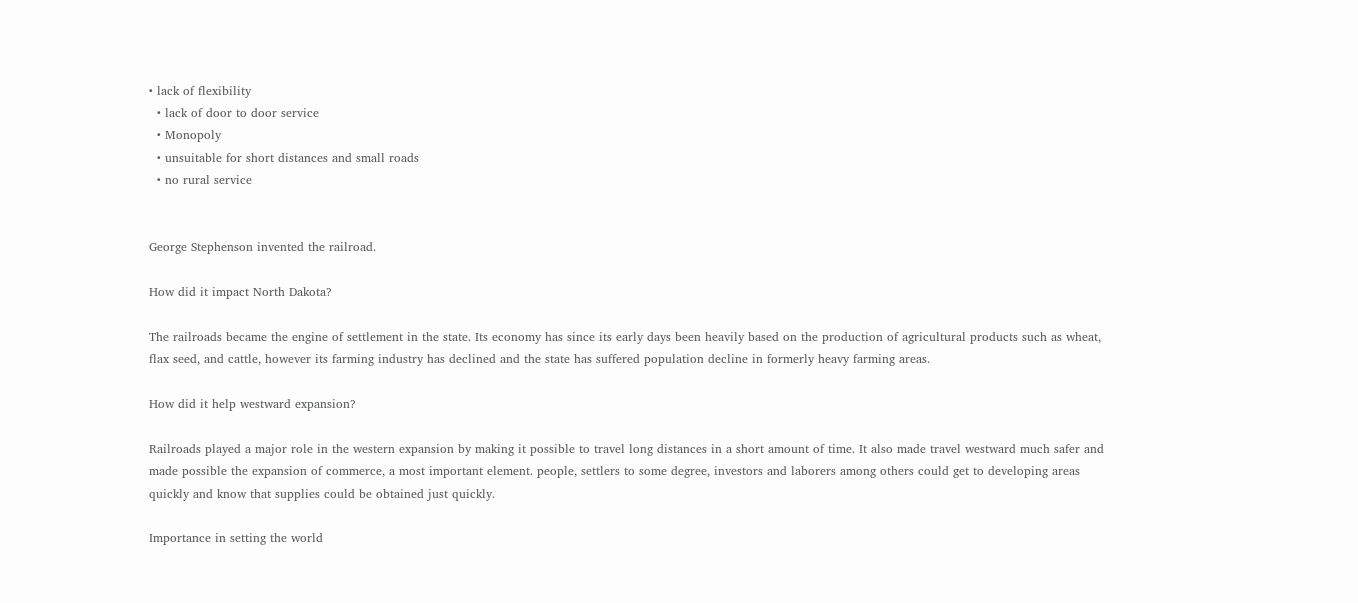• lack of flexibility
  • lack of door to door service
  • Monopoly
  • unsuitable for short distances and small roads
  • no rural service


George Stephenson invented the railroad.

How did it impact North Dakota?

The railroads became the engine of settlement in the state. Its economy has since its early days been heavily based on the production of agricultural products such as wheat, flax seed, and cattle, however its farming industry has declined and the state has suffered population decline in formerly heavy farming areas.

How did it help westward expansion?

Railroads played a major role in the western expansion by making it possible to travel long distances in a short amount of time. It also made travel westward much safer and made possible the expansion of commerce, a most important element. people, settlers to some degree, investors and laborers among others could get to developing areas quickly and know that supplies could be obtained just quickly.

Importance in setting the world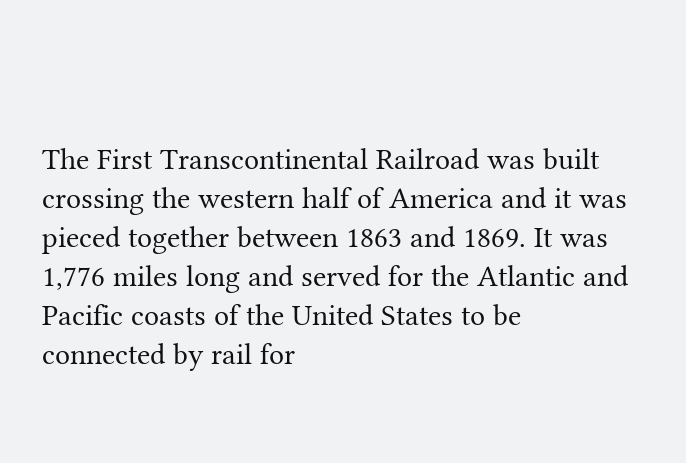The First Transcontinental Railroad was built crossing the western half of America and it was pieced together between 1863 and 1869. It was 1,776 miles long and served for the Atlantic and Pacific coasts of the United States to be connected by rail for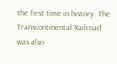the first time in history. The Transcontinental Railroad was also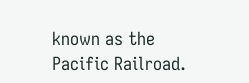known as the Pacific Railroad.